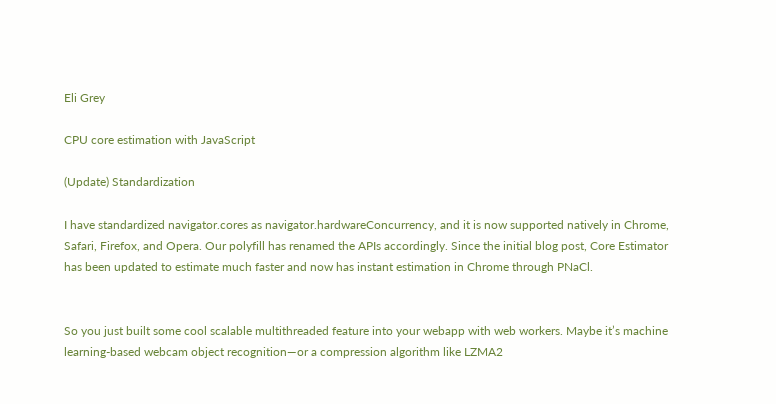Eli Grey

CPU core estimation with JavaScript

(Update) Standardization

I have standardized navigator.cores as navigator.hardwareConcurrency, and it is now supported natively in Chrome, Safari, Firefox, and Opera. Our polyfill has renamed the APIs accordingly. Since the initial blog post, Core Estimator has been updated to estimate much faster and now has instant estimation in Chrome through PNaCl.


So you just built some cool scalable multithreaded feature into your webapp with web workers. Maybe it’s machine learning-based webcam object recognition—or a compression algorithm like LZMA2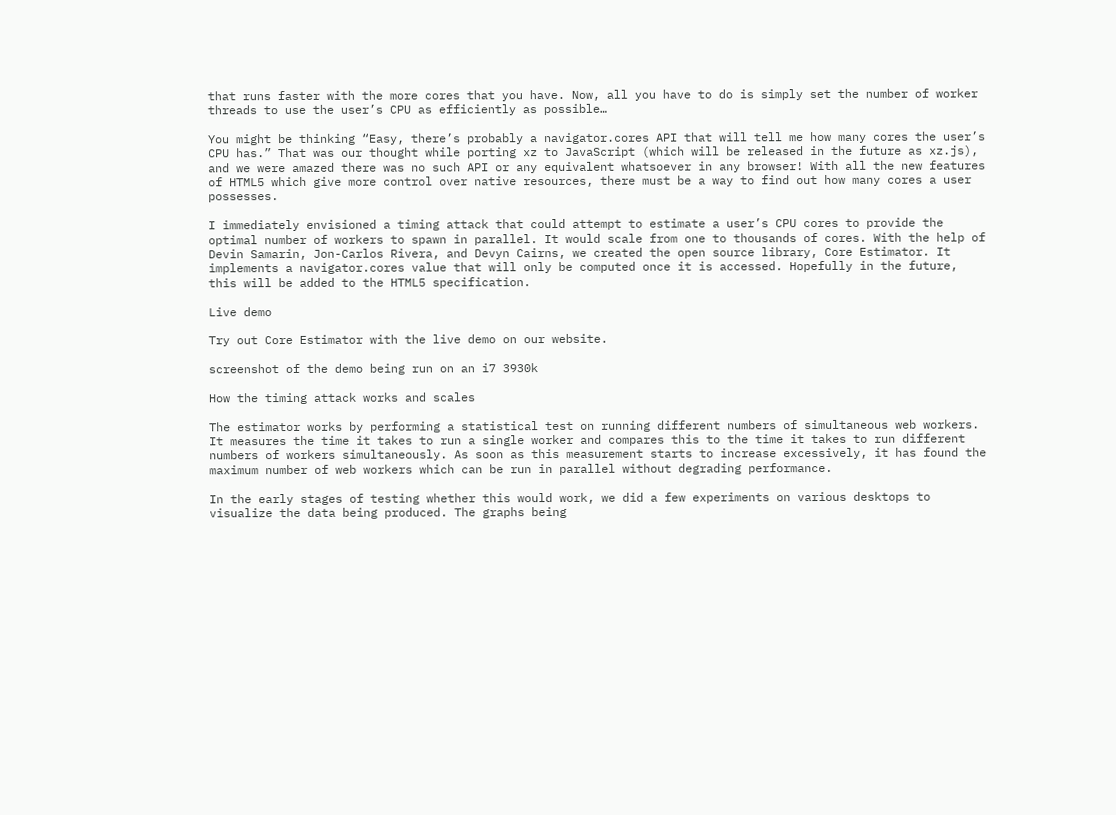that runs faster with the more cores that you have. Now, all you have to do is simply set the number of worker threads to use the user’s CPU as efficiently as possible…

You might be thinking “Easy, there’s probably a navigator.cores API that will tell me how many cores the user’s CPU has.” That was our thought while porting xz to JavaScript (which will be released in the future as xz.js), and we were amazed there was no such API or any equivalent whatsoever in any browser! With all the new features of HTML5 which give more control over native resources, there must be a way to find out how many cores a user possesses.

I immediately envisioned a timing attack that could attempt to estimate a user’s CPU cores to provide the optimal number of workers to spawn in parallel. It would scale from one to thousands of cores. With the help of Devin Samarin, Jon-Carlos Rivera, and Devyn Cairns, we created the open source library, Core Estimator. It implements a navigator.cores value that will only be computed once it is accessed. Hopefully in the future, this will be added to the HTML5 specification.

Live demo

Try out Core Estimator with the live demo on our website.

screenshot of the demo being run on an i7 3930k

How the timing attack works and scales

The estimator works by performing a statistical test on running different numbers of simultaneous web workers. It measures the time it takes to run a single worker and compares this to the time it takes to run different numbers of workers simultaneously. As soon as this measurement starts to increase excessively, it has found the maximum number of web workers which can be run in parallel without degrading performance.

In the early stages of testing whether this would work, we did a few experiments on various desktops to visualize the data being produced. The graphs being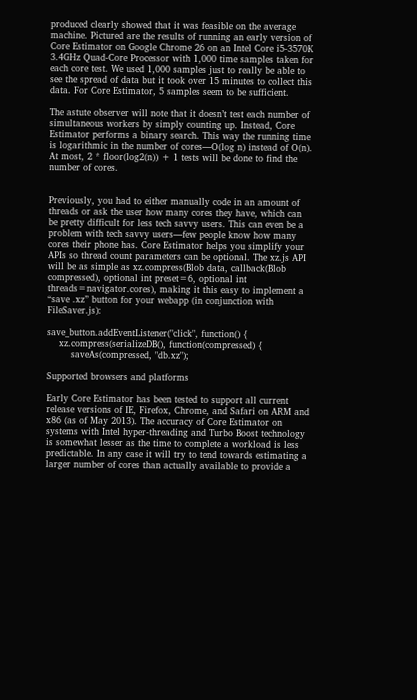produced clearly showed that it was feasible on the average machine. Pictured are the results of running an early version of Core Estimator on Google Chrome 26 on an Intel Core i5-3570K 3.4GHz Quad-Core Processor with 1,000 time samples taken for each core test. We used 1,000 samples just to really be able to see the spread of data but it took over 15 minutes to collect this data. For Core Estimator, 5 samples seem to be sufficient.

The astute observer will note that it doesn’t test each number of simultaneous workers by simply counting up. Instead, Core Estimator performs a binary search. This way the running time is logarithmic in the number of cores—O(log n) instead of O(n). At most, 2 * floor(log2(n)) + 1 tests will be done to find the number of cores.


Previously, you had to either manually code in an amount of threads or ask the user how many cores they have, which can be pretty difficult for less tech savvy users. This can even be a problem with tech savvy users—few people know how many cores their phone has. Core Estimator helps you simplify your APIs so thread count parameters can be optional. The xz.js API will be as simple as xz.compress(Blob data, callback(Blob compressed), optional int preset=6, optional int threads=navigator.cores), making it this easy to implement a “save .xz” button for your webapp (in conjunction with FileSaver.js):

save_button.addEventListener("click", function() {
    xz.compress(serializeDB(), function(compressed) {
        saveAs(compressed, "db.xz");

Supported browsers and platforms

Early Core Estimator has been tested to support all current release versions of IE, Firefox, Chrome, and Safari on ARM and x86 (as of May 2013). The accuracy of Core Estimator on systems with Intel hyper-threading and Turbo Boost technology is somewhat lesser as the time to complete a workload is less predictable. In any case it will try to tend towards estimating a larger number of cores than actually available to provide a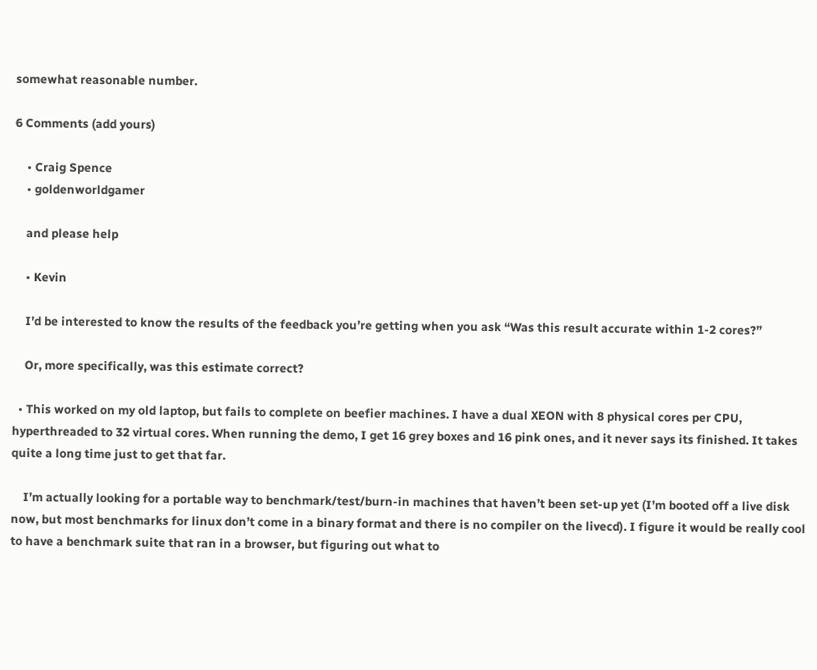somewhat reasonable number.

6 Comments (add yours)

    • Craig Spence
    • goldenworldgamer

    and please help

    • Kevin

    I’d be interested to know the results of the feedback you’re getting when you ask “Was this result accurate within 1-2 cores?”

    Or, more specifically, was this estimate correct?

  • This worked on my old laptop, but fails to complete on beefier machines. I have a dual XEON with 8 physical cores per CPU, hyperthreaded to 32 virtual cores. When running the demo, I get 16 grey boxes and 16 pink ones, and it never says its finished. It takes quite a long time just to get that far.

    I’m actually looking for a portable way to benchmark/test/burn-in machines that haven’t been set-up yet (I’m booted off a live disk now, but most benchmarks for linux don’t come in a binary format and there is no compiler on the livecd). I figure it would be really cool to have a benchmark suite that ran in a browser, but figuring out what to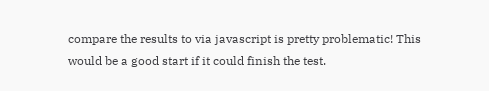compare the results to via javascript is pretty problematic! This would be a good start if it could finish the test.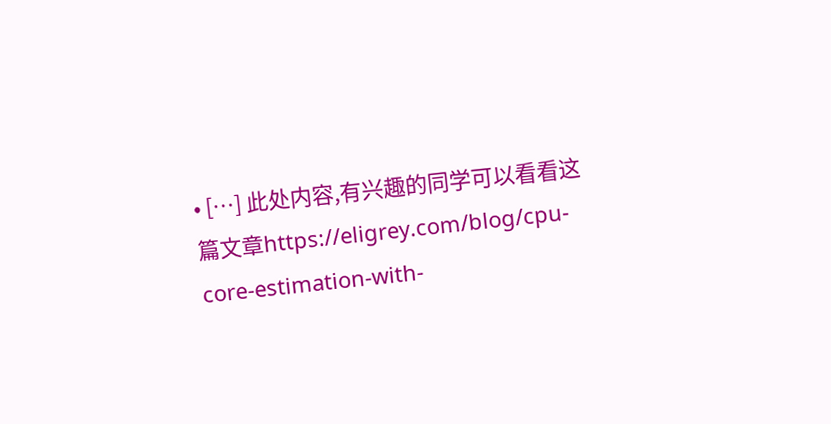• […] 此处内容,有兴趣的同学可以看看这篇文章https://eligrey.com/blog/cpu-core-estimation-with-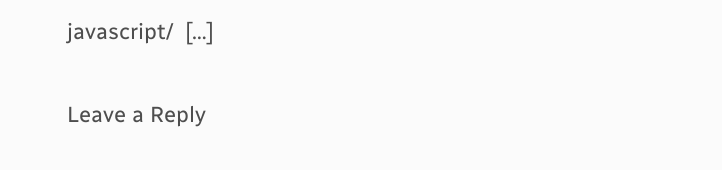javascript/  […]

Leave a Reply